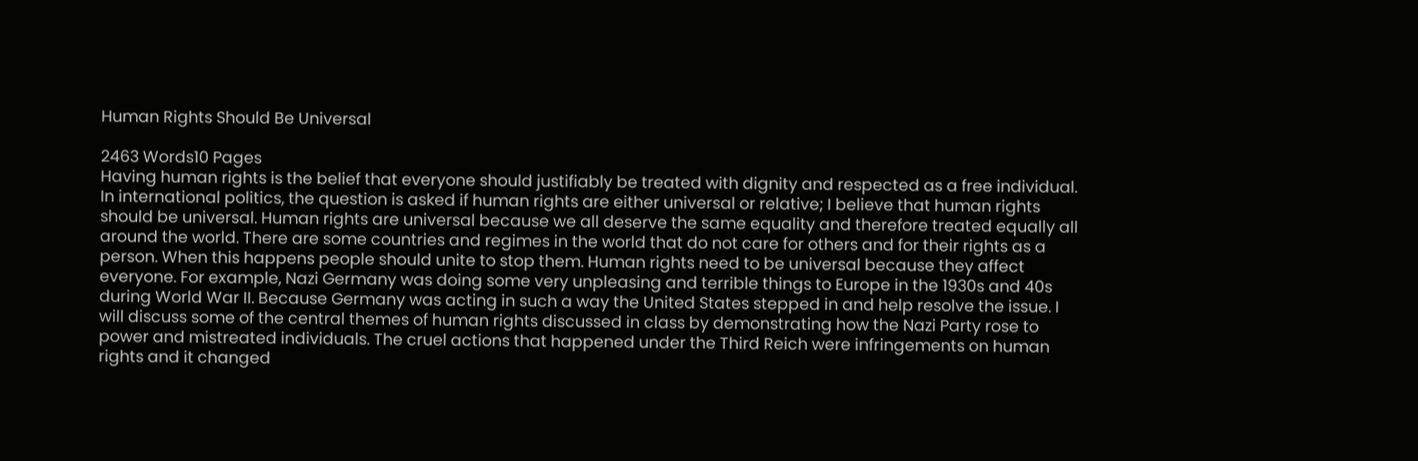Human Rights Should Be Universal

2463 Words10 Pages
Having human rights is the belief that everyone should justifiably be treated with dignity and respected as a free individual. In international politics, the question is asked if human rights are either universal or relative; I believe that human rights should be universal. Human rights are universal because we all deserve the same equality and therefore treated equally all around the world. There are some countries and regimes in the world that do not care for others and for their rights as a person. When this happens people should unite to stop them. Human rights need to be universal because they affect everyone. For example, Nazi Germany was doing some very unpleasing and terrible things to Europe in the 1930s and 40s during World War II. Because Germany was acting in such a way the United States stepped in and help resolve the issue. I will discuss some of the central themes of human rights discussed in class by demonstrating how the Nazi Party rose to power and mistreated individuals. The cruel actions that happened under the Third Reich were infringements on human rights and it changed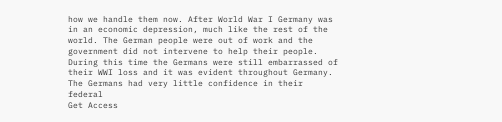how we handle them now. After World War I Germany was in an economic depression, much like the rest of the world. The German people were out of work and the government did not intervene to help their people. During this time the Germans were still embarrassed of their WWI loss and it was evident throughout Germany. The Germans had very little confidence in their federal
Get Access